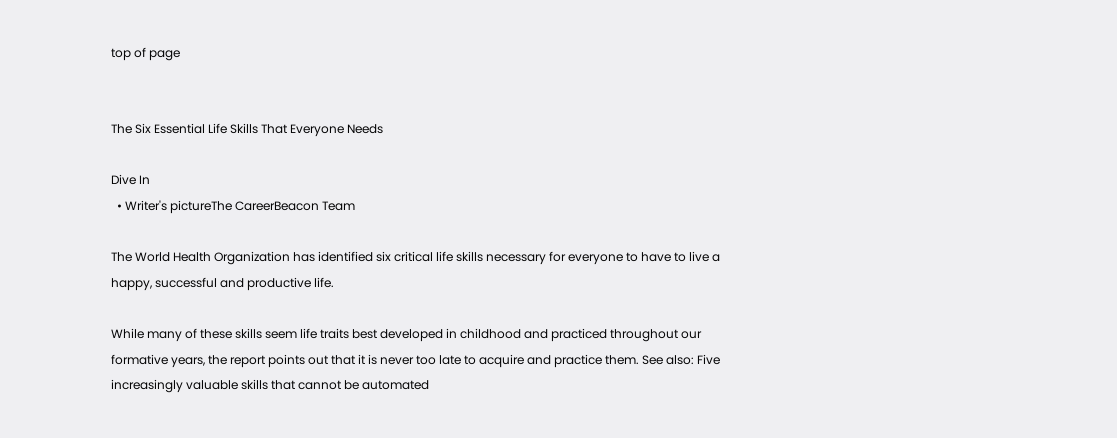top of page


The Six Essential Life Skills That Everyone Needs

Dive In
  • Writer's pictureThe CareerBeacon Team

The World Health Organization has identified six critical life skills necessary for everyone to have to live a happy, successful and productive life.

While many of these skills seem life traits best developed in childhood and practiced throughout our formative years, the report points out that it is never too late to acquire and practice them. See also: Five increasingly valuable skills that cannot be automated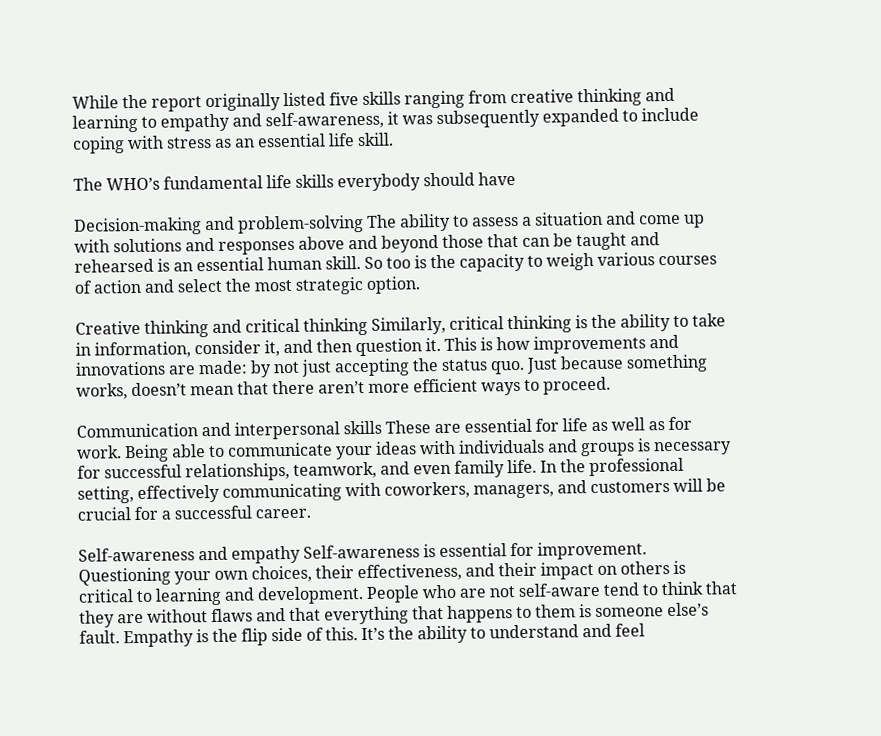While the report originally listed five skills ranging from creative thinking and learning to empathy and self-awareness, it was subsequently expanded to include coping with stress as an essential life skill.

The WHO’s fundamental life skills everybody should have

Decision-making and problem-solving The ability to assess a situation and come up with solutions and responses above and beyond those that can be taught and rehearsed is an essential human skill. So too is the capacity to weigh various courses of action and select the most strategic option.

Creative thinking and critical thinking Similarly, critical thinking is the ability to take in information, consider it, and then question it. This is how improvements and innovations are made: by not just accepting the status quo. Just because something works, doesn’t mean that there aren’t more efficient ways to proceed.

Communication and interpersonal skills These are essential for life as well as for work. Being able to communicate your ideas with individuals and groups is necessary for successful relationships, teamwork, and even family life. In the professional setting, effectively communicating with coworkers, managers, and customers will be crucial for a successful career.

Self-awareness and empathy Self-awareness is essential for improvement. Questioning your own choices, their effectiveness, and their impact on others is critical to learning and development. People who are not self-aware tend to think that they are without flaws and that everything that happens to them is someone else’s fault. Empathy is the flip side of this. It’s the ability to understand and feel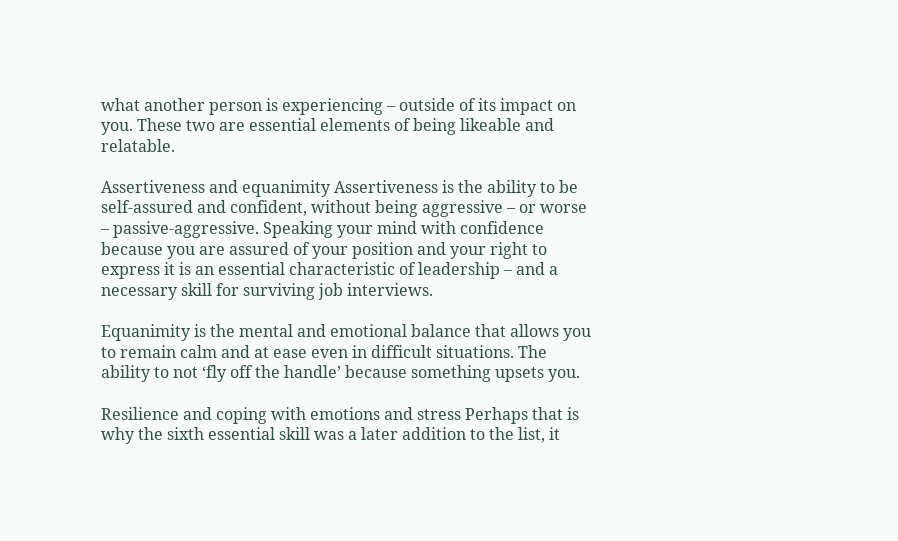what another person is experiencing – outside of its impact on you. These two are essential elements of being likeable and relatable.

Assertiveness and equanimity Assertiveness is the ability to be self-assured and confident, without being aggressive – or worse – passive-aggressive. Speaking your mind with confidence because you are assured of your position and your right to express it is an essential characteristic of leadership – and a necessary skill for surviving job interviews.

Equanimity is the mental and emotional balance that allows you to remain calm and at ease even in difficult situations. The ability to not ‘fly off the handle’ because something upsets you.

Resilience and coping with emotions and stress Perhaps that is why the sixth essential skill was a later addition to the list, it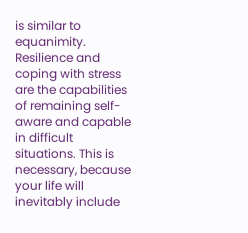is similar to equanimity. Resilience and coping with stress are the capabilities of remaining self-aware and capable in difficult situations. This is necessary, because your life will inevitably include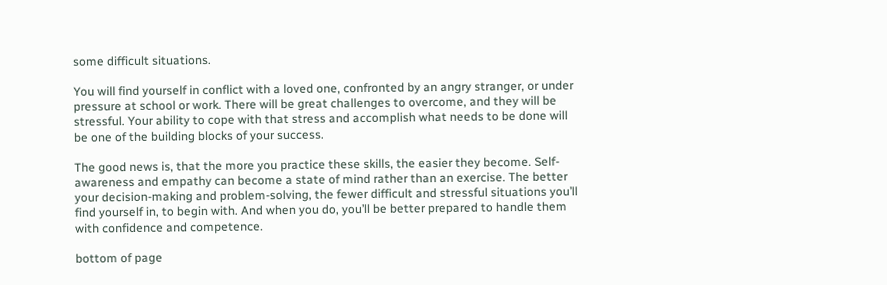some difficult situations.

You will find yourself in conflict with a loved one, confronted by an angry stranger, or under pressure at school or work. There will be great challenges to overcome, and they will be stressful. Your ability to cope with that stress and accomplish what needs to be done will be one of the building blocks of your success.

The good news is, that the more you practice these skills, the easier they become. Self-awareness and empathy can become a state of mind rather than an exercise. The better your decision-making and problem-solving, the fewer difficult and stressful situations you’ll find yourself in, to begin with. And when you do, you’ll be better prepared to handle them with confidence and competence.

bottom of page